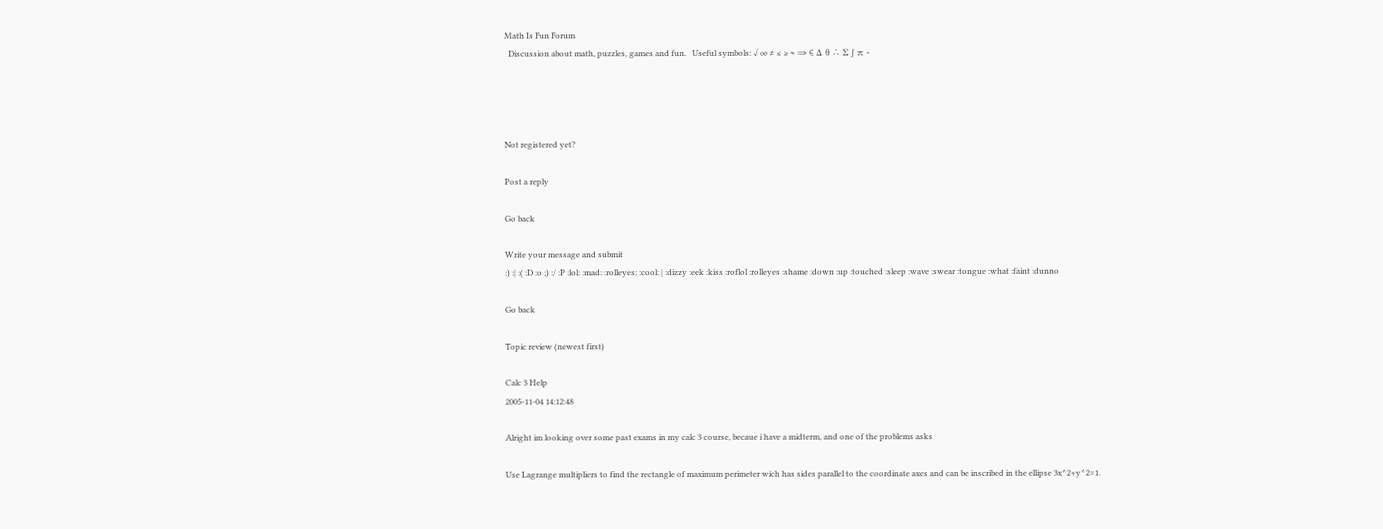Math Is Fun Forum
  Discussion about math, puzzles, games and fun.   Useful symbols: √ ∞ ≠ ≤ ≥ ≈ ⇒ ∈ Δ θ ∴ ∑ ∫ π -




Not registered yet?

Post a reply

Go back

Write your message and submit
:) :| :( :D :o ;) :/ :P :lol: :mad: :rolleyes: :cool: | :dizzy :eek :kiss :roflol :rolleyes :shame :down :up :touched :sleep :wave :swear :tongue :what :faint :dunno

Go back

Topic review (newest first)

Calc 3 Help
2005-11-04 14:12:48

Alright im looking over some past exams in my calc 3 course, becaue i have a midterm, and one of the problems asks

Use Lagrange multipliers to find the rectangle of maximum perimeter wich has sides parallel to the coordinate axes and can be inscribed in the ellipse 3x^2+y^2=1.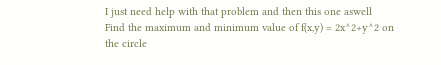I just need help with that problem and then this one aswell
Find the maximum and minimum value of f(x,y) = 2x^2+y^2 on the circle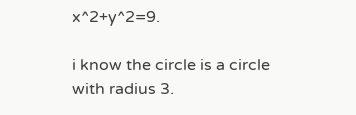x^2+y^2=9.

i know the circle is a circle with radius 3.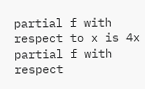partial f with respect to x is 4x
partial f with respect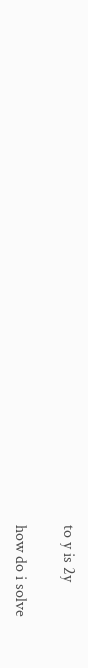to y is 2y

how do i solve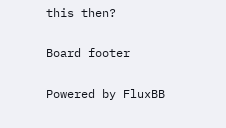this then?

Board footer

Powered by FluxBB